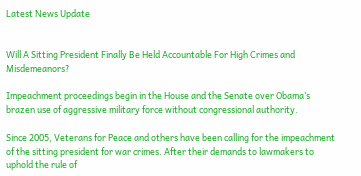Latest News Update


Will A Sitting President Finally Be Held Accountable For High Crimes and Misdemeanors?

Impeachment proceedings begin in the House and the Senate over Obama’s brazen use of aggressive military force without congressional authority.

Since 2005, Veterans for Peace and others have been calling for the impeachment of the sitting president for war crimes. After their demands to lawmakers to uphold the rule of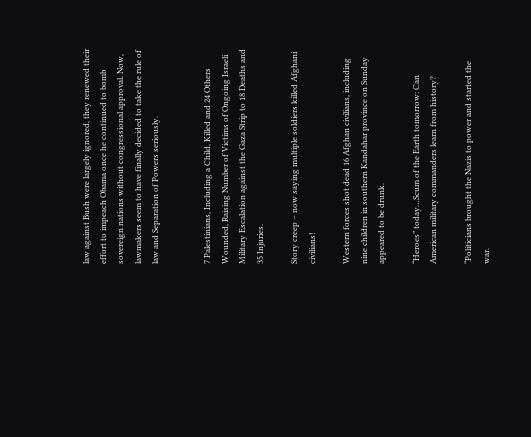law against Bush were largely ignored, they renewed their effort to impeach Obama once he continued to bomb sovereign nations without congressional approval. Now, lawmakers seem to have finally decided to take the rule of law and Separation of Powers seriously.


7 Palestinians, Including a Child, Killed and 24 Others Wounded, Raising Number of Victims of Ongoing Israeli Military Escalation against the Gaza Strip to 18 Deaths and 35 Injuries.

Story creep – now saying multiple soldiers killed Afghani civilians!

Western forces shot dead 16 Afghan civilians, including nine children in southern Kandahar province on Sunday appeared to be drunk.

“Heroes” today…Scum of the Earth tomorrow: Can American military commanders learn from history?

“Politicians brought the Nazis to power and started the war.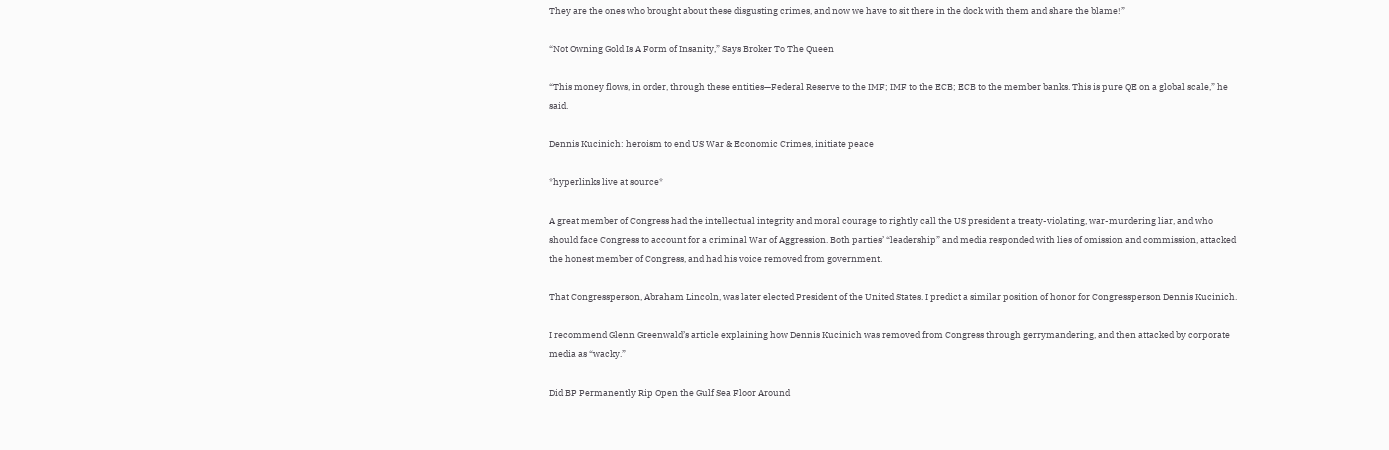They are the ones who brought about these disgusting crimes, and now we have to sit there in the dock with them and share the blame!”

“Not Owning Gold Is A Form of Insanity,” Says Broker To The Queen

“This money flows, in order, through these entities—Federal Reserve to the IMF; IMF to the ECB; ECB to the member banks. This is pure QE on a global scale,” he said.

Dennis Kucinich: heroism to end US War & Economic Crimes, initiate peace

*hyperlinks live at source*

A great member of Congress had the intellectual integrity and moral courage to rightly call the US president a treaty-violating, war-murdering liar, and who should face Congress to account for a criminal War of Aggression. Both parties’ “leadership” and media responded with lies of omission and commission, attacked the honest member of Congress, and had his voice removed from government.

That Congressperson, Abraham Lincoln, was later elected President of the United States. I predict a similar position of honor for Congressperson Dennis Kucinich.

I recommend Glenn Greenwald’s article explaining how Dennis Kucinich was removed from Congress through gerrymandering, and then attacked by corporate media as “wacky.”

Did BP Permanently Rip Open the Gulf Sea Floor Around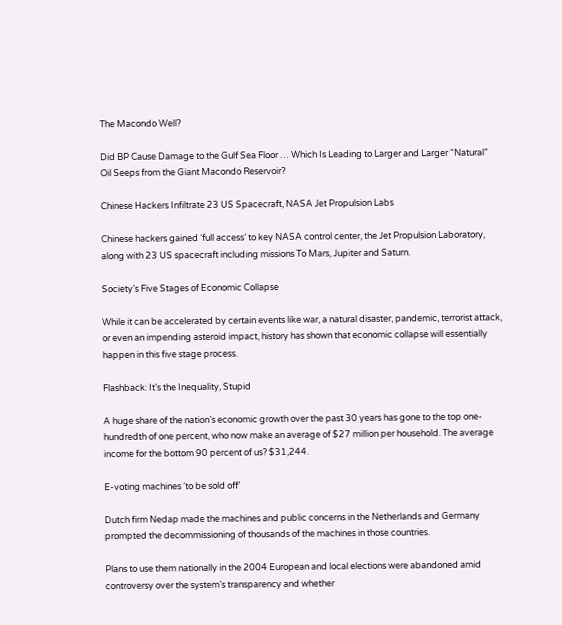The Macondo Well?

Did BP Cause Damage to the Gulf Sea Floor … Which Is Leading to Larger and Larger “Natural” Oil Seeps from the Giant Macondo Reservoir?

Chinese Hackers Infiltrate 23 US Spacecraft, NASA Jet Propulsion Labs

Chinese hackers gained ‘full access’ to key NASA control center, the Jet Propulsion Laboratory, along with 23 US spacecraft including missions To Mars, Jupiter and Saturn.

Society’s Five Stages of Economic Collapse

While it can be accelerated by certain events like war, a natural disaster, pandemic, terrorist attack, or even an impending asteroid impact, history has shown that economic collapse will essentially happen in this five stage process.

Flashback: It’s the Inequality, Stupid

A huge share of the nation’s economic growth over the past 30 years has gone to the top one-hundredth of one percent, who now make an average of $27 million per household. The average income for the bottom 90 percent of us? $31,244.

E-voting machines ‘to be sold off’

Dutch firm Nedap made the machines and public concerns in the Netherlands and Germany prompted the decommissioning of thousands of the machines in those countries.

Plans to use them nationally in the 2004 European and local elections were abandoned amid controversy over the system’s transparency and whether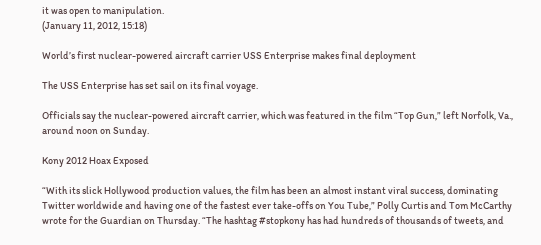it was open to manipulation.
(January 11, 2012, 15:18)

World’s first nuclear-powered aircraft carrier USS Enterprise makes final deployment

The USS Enterprise has set sail on its final voyage.

Officials say the nuclear-powered aircraft carrier, which was featured in the film “Top Gun,” left Norfolk, Va., around noon on Sunday.

Kony 2012 Hoax Exposed

“With its slick Hollywood production values, the film has been an almost instant viral success, dominating Twitter worldwide and having one of the fastest ever take-offs on You Tube,” Polly Curtis and Tom McCarthy wrote for the Guardian on Thursday. “The hashtag #stopkony has had hundreds of thousands of tweets, and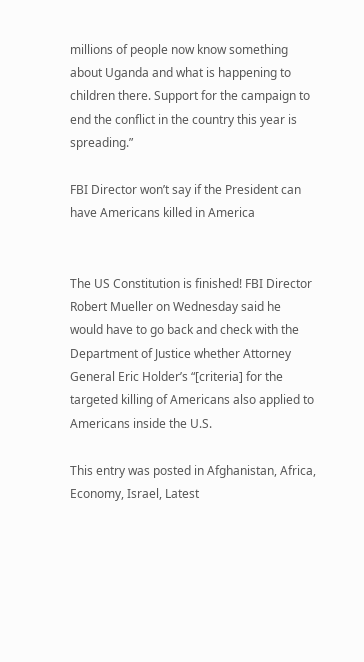millions of people now know something about Uganda and what is happening to children there. Support for the campaign to end the conflict in the country this year is spreading.”

FBI Director won’t say if the President can have Americans killed in America


The US Constitution is finished! FBI Director Robert Mueller on Wednesday said he would have to go back and check with the Department of Justice whether Attorney General Eric Holder’s “[criteria] for the targeted killing of Americans also applied to Americans inside the U.S.

This entry was posted in Afghanistan, Africa, Economy, Israel, Latest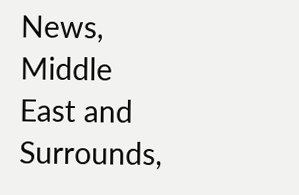News, Middle East and Surrounds,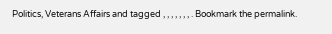Politics, Veterans Affairs and tagged , , , , , , , . Bookmark the permalink.